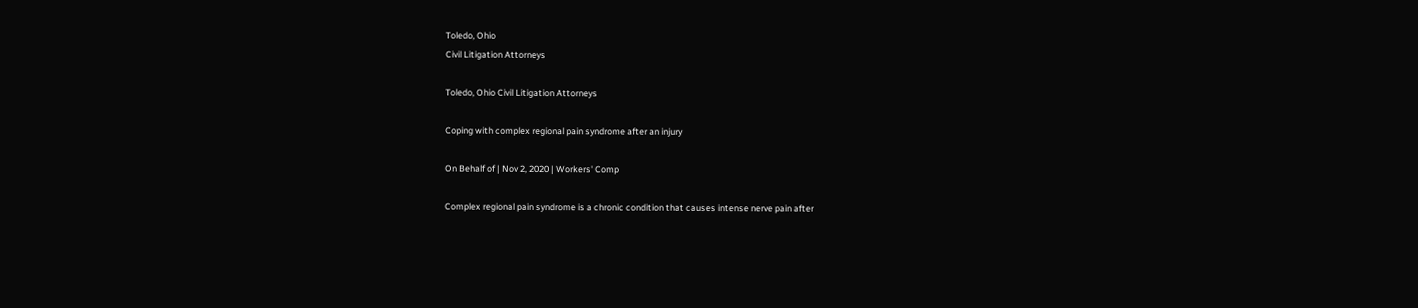Toledo, Ohio
Civil Litigation Attorneys

Toledo, Ohio Civil Litigation Attorneys

Coping with complex regional pain syndrome after an injury

On Behalf of | Nov 2, 2020 | Workers' Comp

Complex regional pain syndrome is a chronic condition that causes intense nerve pain after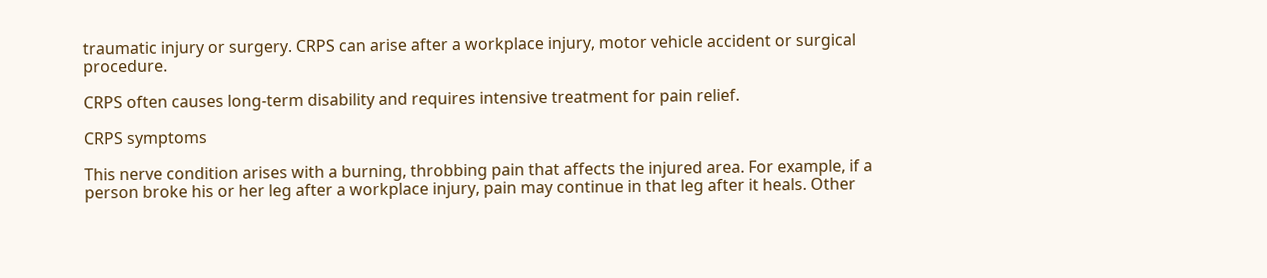traumatic injury or surgery. CRPS can arise after a workplace injury, motor vehicle accident or surgical procedure.

CRPS often causes long-term disability and requires intensive treatment for pain relief.

CRPS symptoms

This nerve condition arises with a burning, throbbing pain that affects the injured area. For example, if a person broke his or her leg after a workplace injury, pain may continue in that leg after it heals. Other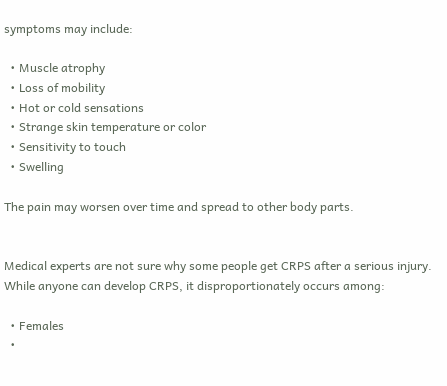symptoms may include:

  • Muscle atrophy
  • Loss of mobility
  • Hot or cold sensations
  • Strange skin temperature or color
  • Sensitivity to touch
  • Swelling

The pain may worsen over time and spread to other body parts.


Medical experts are not sure why some people get CRPS after a serious injury. While anyone can develop CRPS, it disproportionately occurs among:

  • Females
  •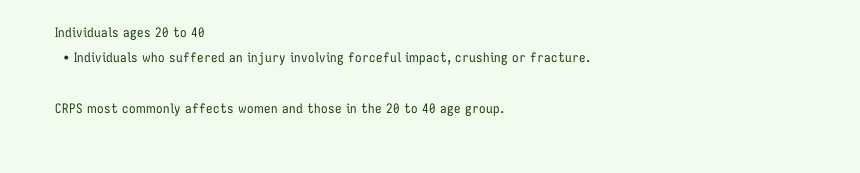Individuals ages 20 to 40
  • Individuals who suffered an injury involving forceful impact, crushing or fracture.

CRPS most commonly affects women and those in the 20 to 40 age group.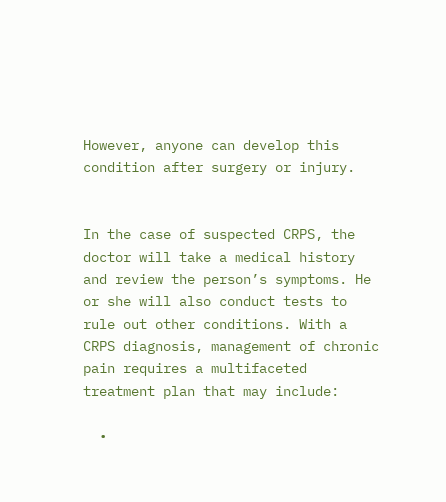However, anyone can develop this condition after surgery or injury.


In the case of suspected CRPS, the doctor will take a medical history and review the person’s symptoms. He or she will also conduct tests to rule out other conditions. With a CRPS diagnosis, management of chronic pain requires a multifaceted treatment plan that may include:

  •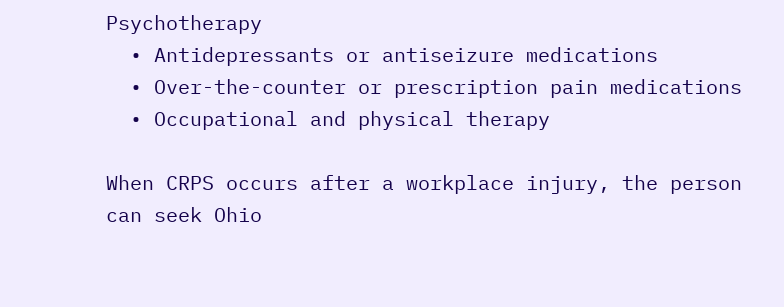Psychotherapy
  • Antidepressants or antiseizure medications
  • Over-the-counter or prescription pain medications
  • Occupational and physical therapy

When CRPS occurs after a workplace injury, the person can seek Ohio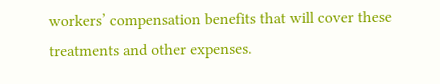workers’ compensation benefits that will cover these treatments and other expenses.